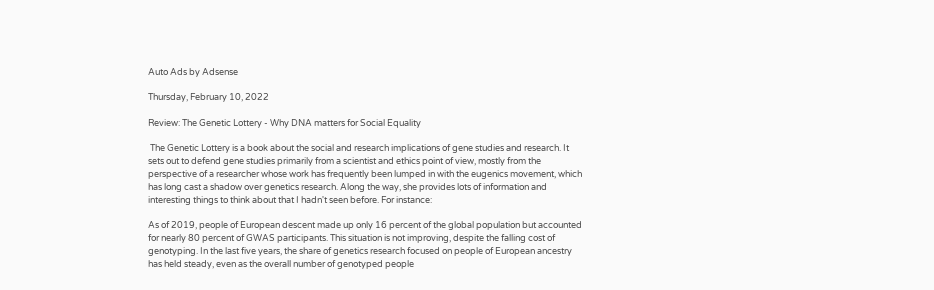Auto Ads by Adsense

Thursday, February 10, 2022

Review: The Genetic Lottery - Why DNA matters for Social Equality

 The Genetic Lottery is a book about the social and research implications of gene studies and research. It sets out to defend gene studies primarily from a scientist and ethics point of view, mostly from the perspective of a researcher whose work has frequently been lumped in with the eugenics movement, which has long cast a shadow over genetics research. Along the way, she provides lots of information and interesting things to think about that I hadn't seen before. For instance:

As of 2019, people of European descent made up only 16 percent of the global population but accounted for nearly 80 percent of GWAS participants. This situation is not improving, despite the falling cost of genotyping. In the last five years, the share of genetics research focused on people of European ancestry has held steady, even as the overall number of genotyped people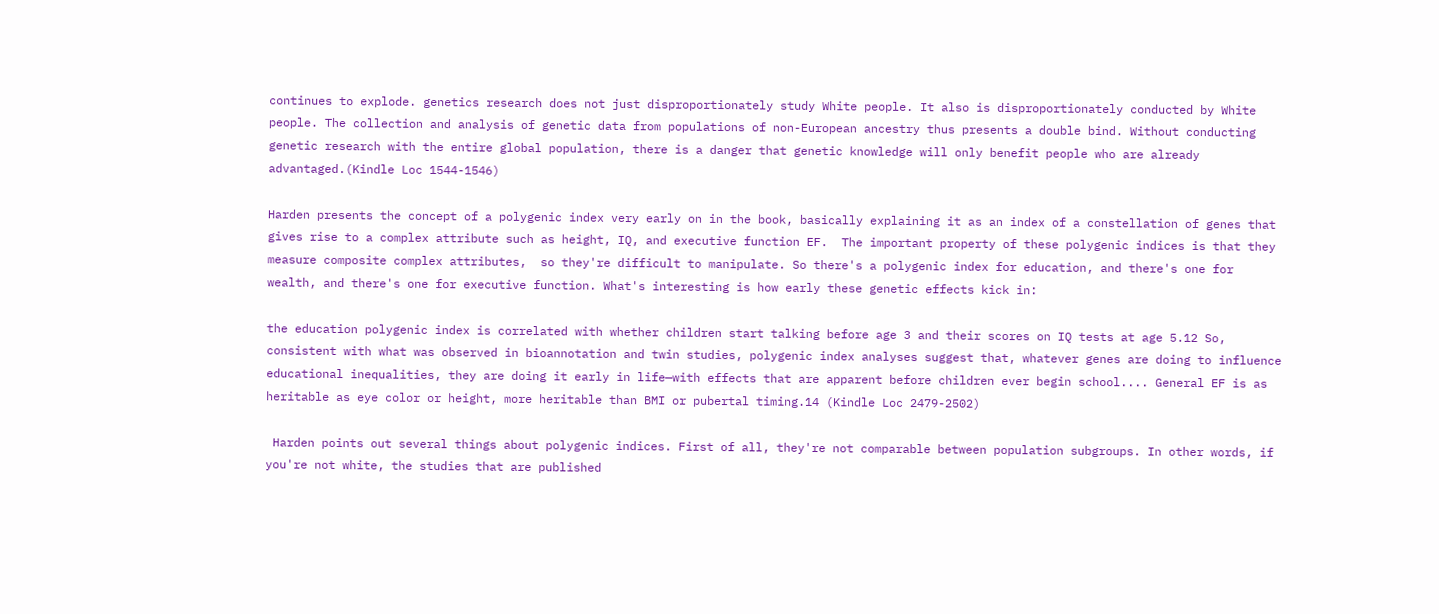continues to explode. genetics research does not just disproportionately study White people. It also is disproportionately conducted by White people. The collection and analysis of genetic data from populations of non-European ancestry thus presents a double bind. Without conducting genetic research with the entire global population, there is a danger that genetic knowledge will only benefit people who are already advantaged.(Kindle Loc 1544-1546)

Harden presents the concept of a polygenic index very early on in the book, basically explaining it as an index of a constellation of genes that gives rise to a complex attribute such as height, IQ, and executive function EF.  The important property of these polygenic indices is that they measure composite complex attributes,  so they're difficult to manipulate. So there's a polygenic index for education, and there's one for wealth, and there's one for executive function. What's interesting is how early these genetic effects kick in:

the education polygenic index is correlated with whether children start talking before age 3 and their scores on IQ tests at age 5.12 So, consistent with what was observed in bioannotation and twin studies, polygenic index analyses suggest that, whatever genes are doing to influence educational inequalities, they are doing it early in life—with effects that are apparent before children ever begin school.... General EF is as heritable as eye color or height, more heritable than BMI or pubertal timing.14 (Kindle Loc 2479-2502)

 Harden points out several things about polygenic indices. First of all, they're not comparable between population subgroups. In other words, if you're not white, the studies that are published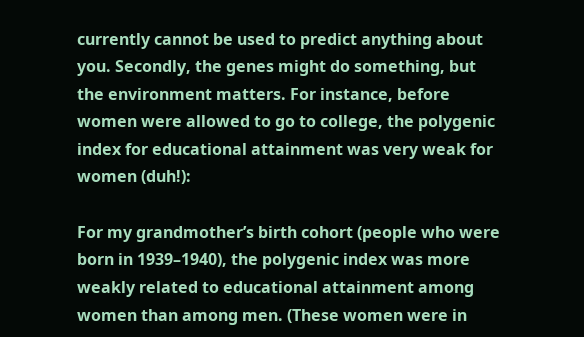currently cannot be used to predict anything about you. Secondly, the genes might do something, but the environment matters. For instance, before women were allowed to go to college, the polygenic index for educational attainment was very weak for women (duh!):

For my grandmother’s birth cohort (people who were born in 1939–1940), the polygenic index was more weakly related to educational attainment among women than among men. (These women were in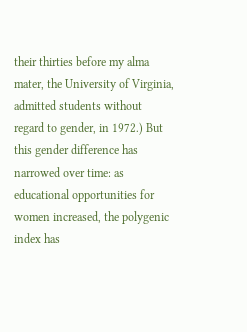their thirties before my alma mater, the University of Virginia, admitted students without regard to gender, in 1972.) But this gender difference has narrowed over time: as educational opportunities for women increased, the polygenic index has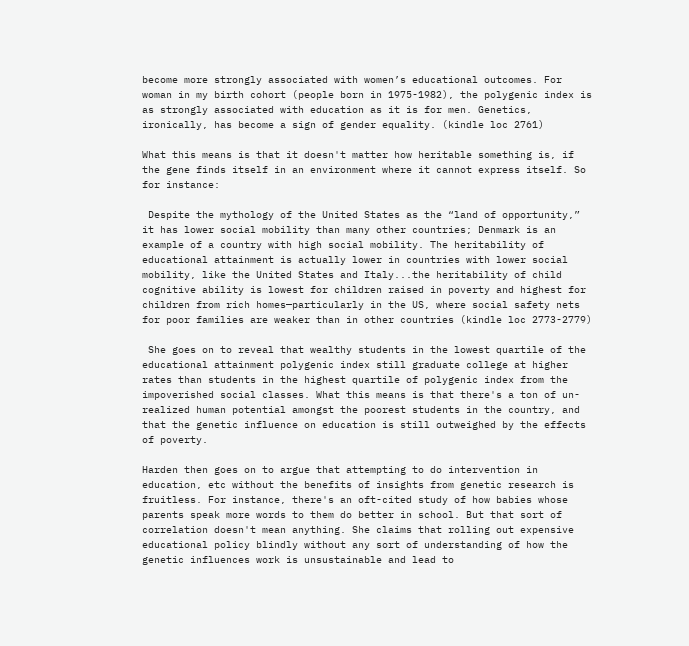become more strongly associated with women’s educational outcomes. For woman in my birth cohort (people born in 1975-1982), the polygenic index is as strongly associated with education as it is for men. Genetics, ironically, has become a sign of gender equality. (kindle loc 2761)

What this means is that it doesn't matter how heritable something is, if the gene finds itself in an environment where it cannot express itself. So for instance:

 Despite the mythology of the United States as the “land of opportunity,” it has lower social mobility than many other countries; Denmark is an example of a country with high social mobility. The heritability of educational attainment is actually lower in countries with lower social mobility, like the United States and Italy...the heritability of child cognitive ability is lowest for children raised in poverty and highest for children from rich homes—particularly in the US, where social safety nets for poor families are weaker than in other countries (kindle loc 2773-2779)

 She goes on to reveal that wealthy students in the lowest quartile of the educational attainment polygenic index still graduate college at higher rates than students in the highest quartile of polygenic index from the impoverished social classes. What this means is that there's a ton of un-realized human potential amongst the poorest students in the country, and that the genetic influence on education is still outweighed by the effects of poverty.

Harden then goes on to argue that attempting to do intervention in education, etc without the benefits of insights from genetic research is fruitless. For instance, there's an oft-cited study of how babies whose parents speak more words to them do better in school. But that sort of correlation doesn't mean anything. She claims that rolling out expensive educational policy blindly without any sort of understanding of how the genetic influences work is unsustainable and lead to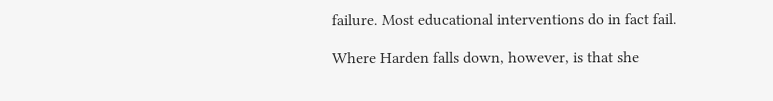failure. Most educational interventions do in fact fail.

Where Harden falls down, however, is that she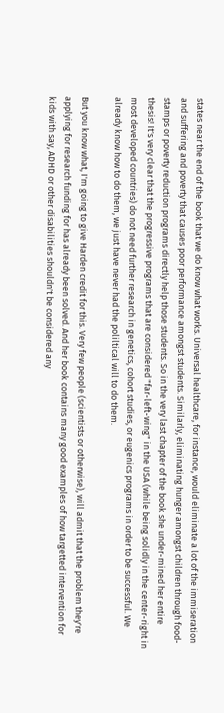states near the end of the book that we do know what works. Universal healthcare, for instance, would eliminate a lot of the immiseration and suffering and poverty that causes poor performance amongst students. Similarly, eliminating hunger amongst children through food-stamps or poverty reduction programs directly help those students. So in the very last chapter of the book she under-mined her entire thesis! It's very clear that the progressive programs that are considered "far-left-wing" in the USA (while being solidly in the center-right in most developed countries) do not need further research in genetics, cohort studies, or eugenics programs in order to be successful. We already know how to do them, we just have never had the poliltical will to do them.

But you know what, I'm going to give Harden credit for this. Very few people (scientists or otherwise), will admit that the problem they're applying for research funding for has already been solved. And her book contains many good examples of how targetted intervention for kids with say, ADHD or other disabilities shouldn't be considered any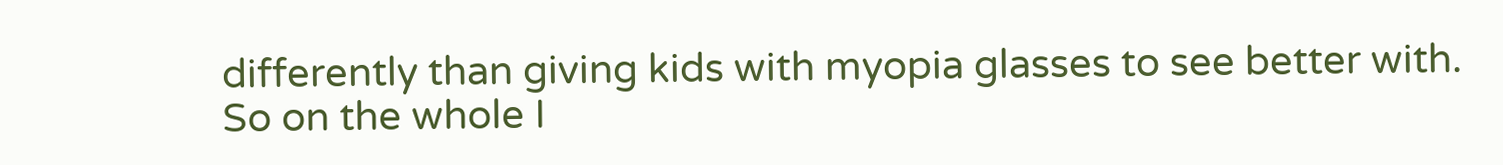differently than giving kids with myopia glasses to see better with. So on the whole I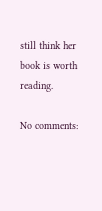still think her book is worth reading.

No comments: